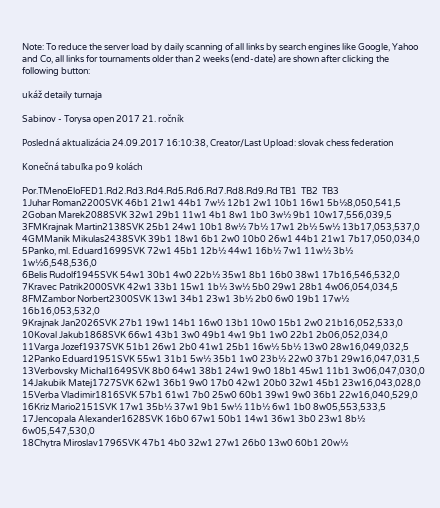Note: To reduce the server load by daily scanning of all links by search engines like Google, Yahoo and Co, all links for tournaments older than 2 weeks (end-date) are shown after clicking the following button:

ukáž detaily turnaja

Sabinov - Torysa open 2017 21. ročník

Posledná aktualizácia 24.09.2017 16:10:38, Creator/Last Upload: slovak chess federation

Konečná tabuľka po 9 kolách

Por.TMenoEloFED1.Rd2.Rd3.Rd4.Rd5.Rd6.Rd7.Rd8.Rd9.Rd TB1  TB2  TB3
1Juhar Roman2200SVK 46b1 21w1 44b1 7w½ 12b1 2w1 10b1 16w1 5b½8,050,541,5
2Goban Marek2088SVK 32w1 29b1 11w1 4b1 8w1 1b0 3w½ 9b1 10w17,556,039,5
3FMKrajnak Martin2138SVK 25b1 24w1 10b1 8w½ 7b½ 17w1 2b½ 5w½ 13b17,053,537,0
4GMManik Mikulas2438SVK 39b1 18w1 6b1 2w0 10b0 26w1 44b1 21w1 7b17,050,034,0
5Panko, ml. Eduard1699SVK 72w1 45b1 12b½ 44w1 16b½ 7w1 11w½ 3b½ 1w½6,548,536,0
6Belis Rudolf1945SVK 54w1 30b1 4w0 22b½ 35w1 8b1 16b0 38w1 17b16,546,532,0
7Kravec Patrik2000SVK 42w1 33b1 15w1 1b½ 3w½ 5b0 29w1 28b1 4w06,054,034,5
8FMZambor Norbert2300SVK 13w1 34b1 23w1 3b½ 2b0 6w0 19b1 17w½ 16b16,053,532,0
9Krajnak Jan2026SVK 27b1 19w1 14b1 16w0 13b1 10w0 15b1 2w0 21b16,052,533,0
10Koval Jakub1868SVK 66w1 43b1 3w0 49b1 4w1 9b1 1w0 22b1 2b06,052,034,0
11Varga Jozef1937SVK 51b1 26w1 2b0 41w1 25b1 16w½ 5b½ 13w0 28w16,049,032,5
12Panko Eduard1951SVK 55w1 31b1 5w½ 35b1 1w0 23b½ 22w0 37b1 29w16,047,031,5
13Verbovsky Michal1649SVK 8b0 64w1 38b1 24w1 9w0 18b1 45w1 11b1 3w06,047,030,0
14Jakubik Matej1727SVK 62w1 36b1 9w0 17b0 42w1 20b0 32w1 45b1 23w16,043,028,0
15Verba Vladimir1816SVK 57b1 61w1 7b0 25w0 60b1 39w1 9w0 36b1 22w16,040,529,0
16Kriz Mario2151SVK 17w1 35b½ 37w1 9b1 5w½ 11b½ 6w1 1b0 8w05,553,533,5
17Jencopala Alexander1628SVK 16b0 67w1 50b1 14w1 36w1 3b0 23w1 8b½ 6w05,547,530,0
18Chytra Miroslav1796SVK 47b1 4b0 32w1 27w1 26b0 13w0 60b1 20w½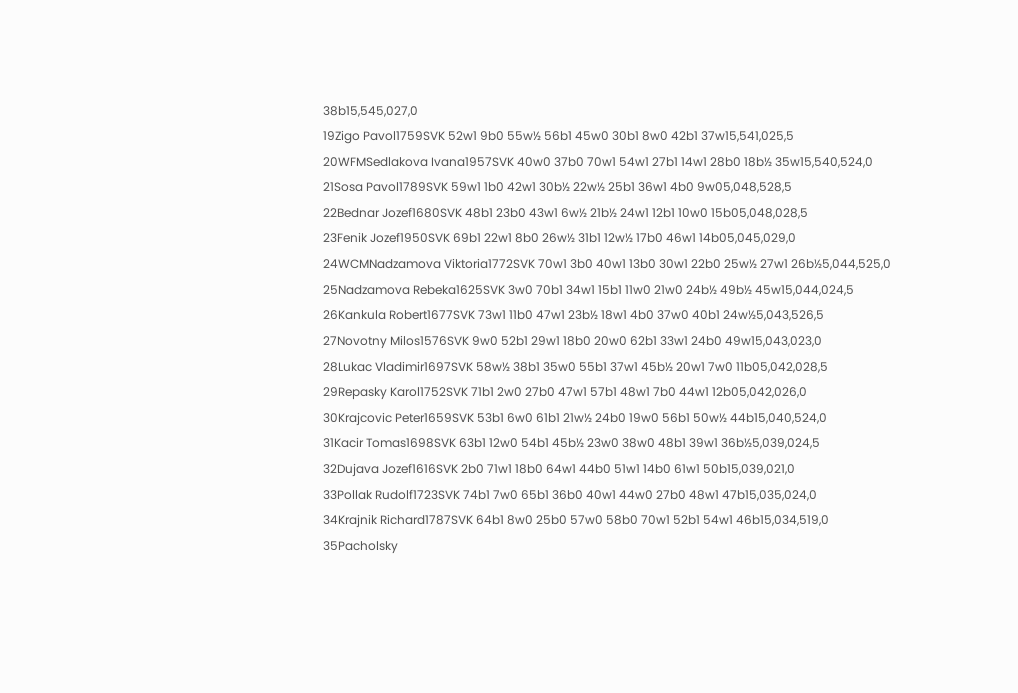38b15,545,027,0
19Zigo Pavol1759SVK 52w1 9b0 55w½ 56b1 45w0 30b1 8w0 42b1 37w15,541,025,5
20WFMSedlakova Ivana1957SVK 40w0 37b0 70w1 54w1 27b1 14w1 28b0 18b½ 35w15,540,524,0
21Sosa Pavol1789SVK 59w1 1b0 42w1 30b½ 22w½ 25b1 36w1 4b0 9w05,048,528,5
22Bednar Jozef1680SVK 48b1 23b0 43w1 6w½ 21b½ 24w1 12b1 10w0 15b05,048,028,5
23Fenik Jozef1950SVK 69b1 22w1 8b0 26w½ 31b1 12w½ 17b0 46w1 14b05,045,029,0
24WCMNadzamova Viktoria1772SVK 70w1 3b0 40w1 13b0 30w1 22b0 25w½ 27w1 26b½5,044,525,0
25Nadzamova Rebeka1625SVK 3w0 70b1 34w1 15b1 11w0 21w0 24b½ 49b½ 45w15,044,024,5
26Kankula Robert1677SVK 73w1 11b0 47w1 23b½ 18w1 4b0 37w0 40b1 24w½5,043,526,5
27Novotny Milos1576SVK 9w0 52b1 29w1 18b0 20w0 62b1 33w1 24b0 49w15,043,023,0
28Lukac Vladimir1697SVK 58w½ 38b1 35w0 55b1 37w1 45b½ 20w1 7w0 11b05,042,028,5
29Repasky Karol1752SVK 71b1 2w0 27b0 47w1 57b1 48w1 7b0 44w1 12b05,042,026,0
30Krajcovic Peter1659SVK 53b1 6w0 61b1 21w½ 24b0 19w0 56b1 50w½ 44b15,040,524,0
31Kacir Tomas1698SVK 63b1 12w0 54b1 45b½ 23w0 38w0 48b1 39w1 36b½5,039,024,5
32Dujava Jozef1616SVK 2b0 71w1 18b0 64w1 44b0 51w1 14b0 61w1 50b15,039,021,0
33Pollak Rudolf1723SVK 74b1 7w0 65b1 36b0 40w1 44w0 27b0 48w1 47b15,035,024,0
34Krajnik Richard1787SVK 64b1 8w0 25b0 57w0 58b0 70w1 52b1 54w1 46b15,034,519,0
35Pacholsky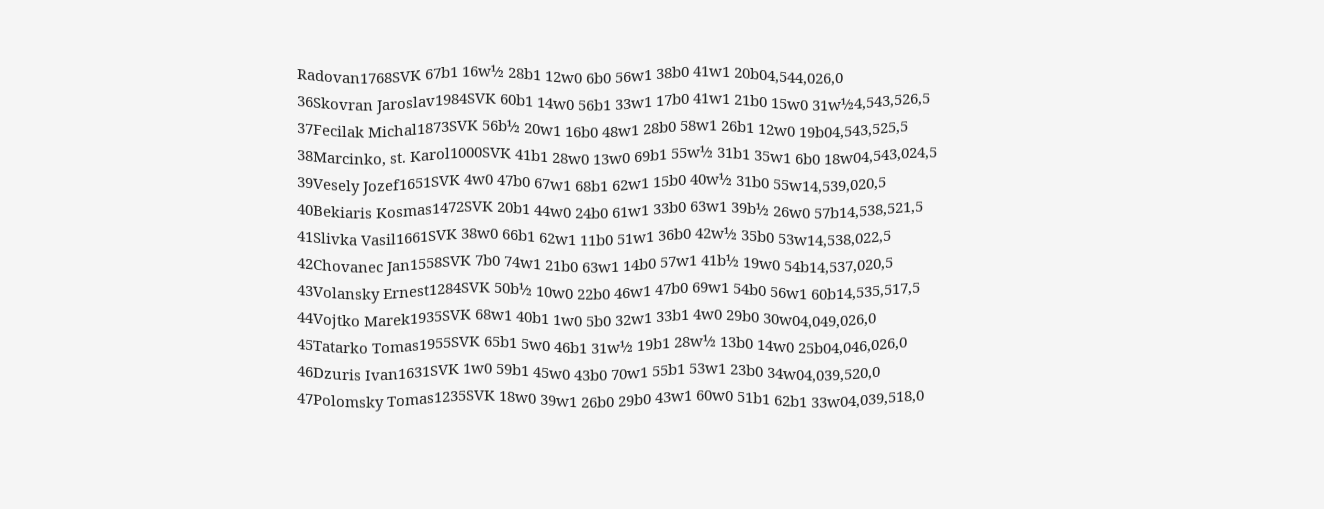Radovan1768SVK 67b1 16w½ 28b1 12w0 6b0 56w1 38b0 41w1 20b04,544,026,0
36Skovran Jaroslav1984SVK 60b1 14w0 56b1 33w1 17b0 41w1 21b0 15w0 31w½4,543,526,5
37Fecilak Michal1873SVK 56b½ 20w1 16b0 48w1 28b0 58w1 26b1 12w0 19b04,543,525,5
38Marcinko, st. Karol1000SVK 41b1 28w0 13w0 69b1 55w½ 31b1 35w1 6b0 18w04,543,024,5
39Vesely Jozef1651SVK 4w0 47b0 67w1 68b1 62w1 15b0 40w½ 31b0 55w14,539,020,5
40Bekiaris Kosmas1472SVK 20b1 44w0 24b0 61w1 33b0 63w1 39b½ 26w0 57b14,538,521,5
41Slivka Vasil1661SVK 38w0 66b1 62w1 11b0 51w1 36b0 42w½ 35b0 53w14,538,022,5
42Chovanec Jan1558SVK 7b0 74w1 21b0 63w1 14b0 57w1 41b½ 19w0 54b14,537,020,5
43Volansky Ernest1284SVK 50b½ 10w0 22b0 46w1 47b0 69w1 54b0 56w1 60b14,535,517,5
44Vojtko Marek1935SVK 68w1 40b1 1w0 5b0 32w1 33b1 4w0 29b0 30w04,049,026,0
45Tatarko Tomas1955SVK 65b1 5w0 46b1 31w½ 19b1 28w½ 13b0 14w0 25b04,046,026,0
46Dzuris Ivan1631SVK 1w0 59b1 45w0 43b0 70w1 55b1 53w1 23b0 34w04,039,520,0
47Polomsky Tomas1235SVK 18w0 39w1 26b0 29b0 43w1 60w0 51b1 62b1 33w04,039,518,0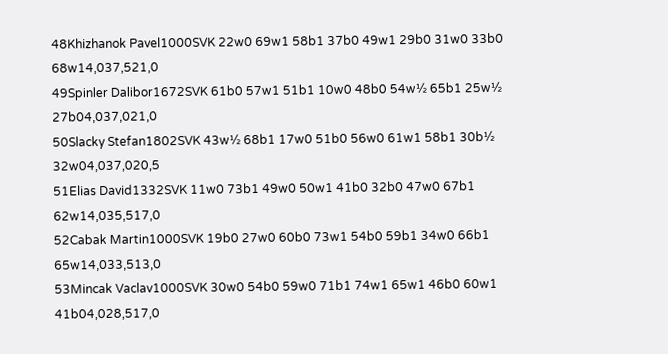48Khizhanok Pavel1000SVK 22w0 69w1 58b1 37b0 49w1 29b0 31w0 33b0 68w14,037,521,0
49Spinler Dalibor1672SVK 61b0 57w1 51b1 10w0 48b0 54w½ 65b1 25w½ 27b04,037,021,0
50Slacky Stefan1802SVK 43w½ 68b1 17w0 51b0 56w0 61w1 58b1 30b½ 32w04,037,020,5
51Elias David1332SVK 11w0 73b1 49w0 50w1 41b0 32b0 47w0 67b1 62w14,035,517,0
52Cabak Martin1000SVK 19b0 27w0 60b0 73w1 54b0 59b1 34w0 66b1 65w14,033,513,0
53Mincak Vaclav1000SVK 30w0 54b0 59w0 71b1 74w1 65w1 46b0 60w1 41b04,028,517,0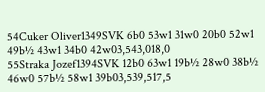54Cuker Oliver1349SVK 6b0 53w1 31w0 20b0 52w1 49b½ 43w1 34b0 42w03,543,018,0
55Straka Jozef1394SVK 12b0 63w1 19b½ 28w0 38b½ 46w0 57b½ 58w1 39b03,539,517,5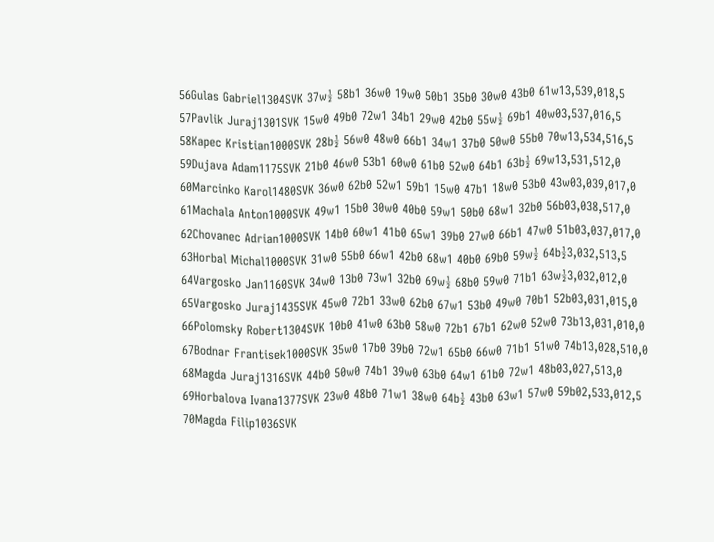56Gulas Gabriel1304SVK 37w½ 58b1 36w0 19w0 50b1 35b0 30w0 43b0 61w13,539,018,5
57Pavlik Juraj1301SVK 15w0 49b0 72w1 34b1 29w0 42b0 55w½ 69b1 40w03,537,016,5
58Kapec Kristian1000SVK 28b½ 56w0 48w0 66b1 34w1 37b0 50w0 55b0 70w13,534,516,5
59Dujava Adam1175SVK 21b0 46w0 53b1 60w0 61b0 52w0 64b1 63b½ 69w13,531,512,0
60Marcinko Karol1480SVK 36w0 62b0 52w1 59b1 15w0 47b1 18w0 53b0 43w03,039,017,0
61Machala Anton1000SVK 49w1 15b0 30w0 40b0 59w1 50b0 68w1 32b0 56b03,038,517,0
62Chovanec Adrian1000SVK 14b0 60w1 41b0 65w1 39b0 27w0 66b1 47w0 51b03,037,017,0
63Horbal Michal1000SVK 31w0 55b0 66w1 42b0 68w1 40b0 69b0 59w½ 64b½3,032,513,5
64Vargosko Jan1160SVK 34w0 13b0 73w1 32b0 69w½ 68b0 59w0 71b1 63w½3,032,012,0
65Vargosko Juraj1435SVK 45w0 72b1 33w0 62b0 67w1 53b0 49w0 70b1 52b03,031,015,0
66Polomsky Robert1304SVK 10b0 41w0 63b0 58w0 72b1 67b1 62w0 52w0 73b13,031,010,0
67Bodnar Frantisek1000SVK 35w0 17b0 39b0 72w1 65b0 66w0 71b1 51w0 74b13,028,510,0
68Magda Juraj1316SVK 44b0 50w0 74b1 39w0 63b0 64w1 61b0 72w1 48b03,027,513,0
69Horbalova Ivana1377SVK 23w0 48b0 71w1 38w0 64b½ 43b0 63w1 57w0 59b02,533,012,5
70Magda Filip1036SVK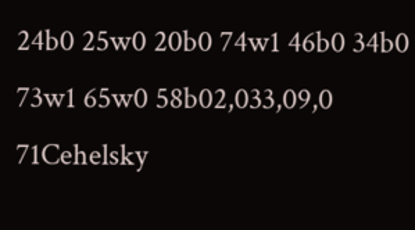24b0 25w0 20b0 74w1 46b0 34b0 73w1 65w0 58b02,033,09,0
71Cehelsky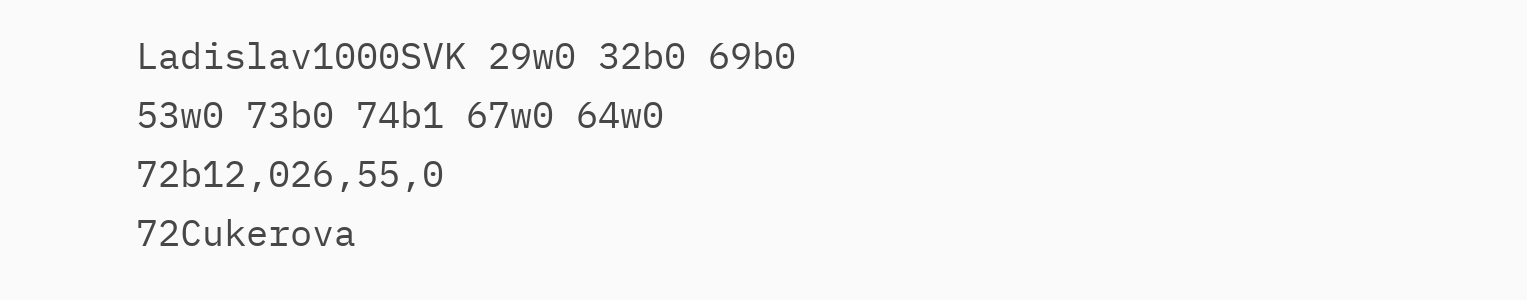Ladislav1000SVK 29w0 32b0 69b0 53w0 73b0 74b1 67w0 64w0 72b12,026,55,0
72Cukerova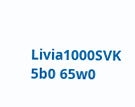Livia1000SVK 5b0 65w0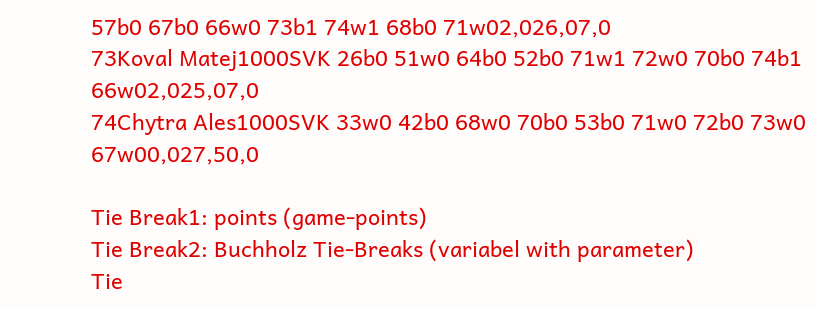57b0 67b0 66w0 73b1 74w1 68b0 71w02,026,07,0
73Koval Matej1000SVK 26b0 51w0 64b0 52b0 71w1 72w0 70b0 74b1 66w02,025,07,0
74Chytra Ales1000SVK 33w0 42b0 68w0 70b0 53b0 71w0 72b0 73w0 67w00,027,50,0

Tie Break1: points (game-points)
Tie Break2: Buchholz Tie-Breaks (variabel with parameter)
Tie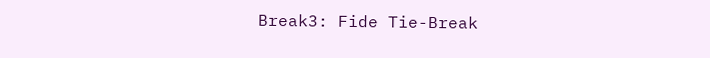Break3: Fide Tie-Break